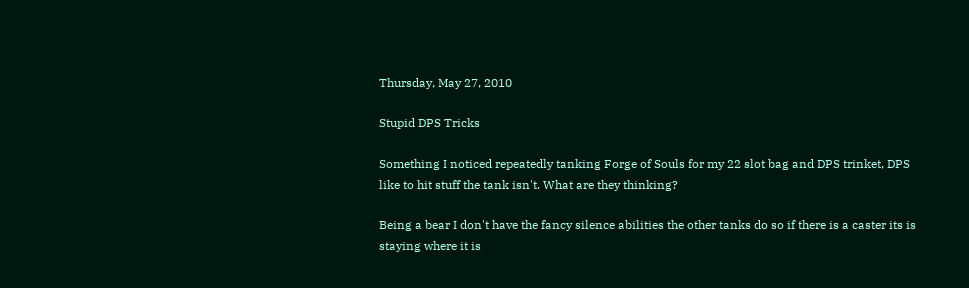Thursday, May 27, 2010

Stupid DPS Tricks

Something I noticed repeatedly tanking Forge of Souls for my 22 slot bag and DPS trinket, DPS like to hit stuff the tank isn't. What are they thinking?

Being a bear I don't have the fancy silence abilities the other tanks do so if there is a caster its is staying where it is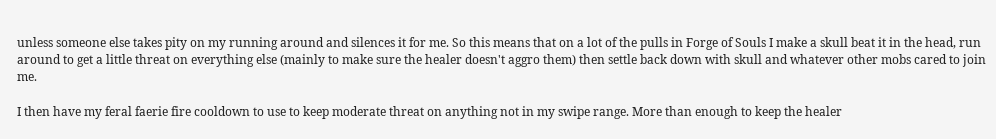unless someone else takes pity on my running around and silences it for me. So this means that on a lot of the pulls in Forge of Souls I make a skull beat it in the head, run around to get a little threat on everything else (mainly to make sure the healer doesn't aggro them) then settle back down with skull and whatever other mobs cared to join me.

I then have my feral faerie fire cooldown to use to keep moderate threat on anything not in my swipe range. More than enough to keep the healer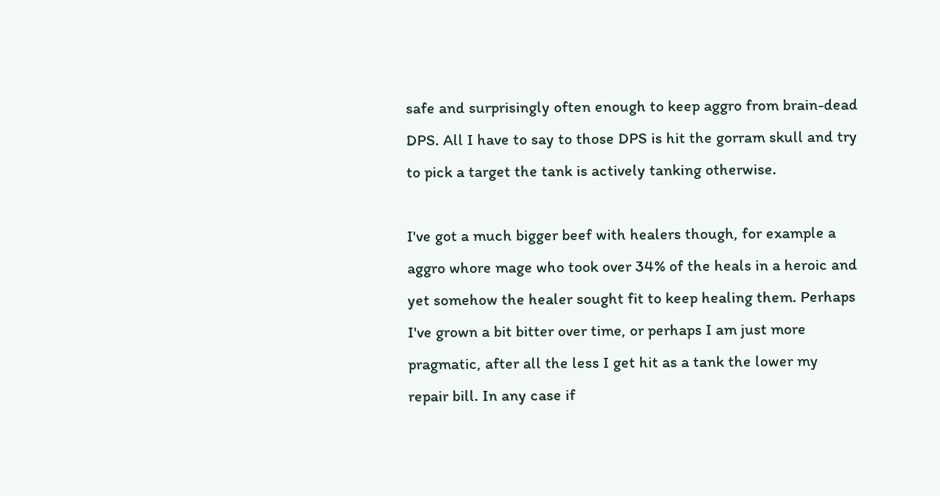safe and surprisingly often enough to keep aggro from brain-dead DPS. All I have to say to those DPS is hit the gorram skull and try to pick a target the tank is actively tanking otherwise.

I've got a much bigger beef with healers though, for example a aggro whore mage who took over 34% of the heals in a heroic and yet somehow the healer sought fit to keep healing them. Perhaps I've grown a bit bitter over time, or perhaps I am just more pragmatic, after all the less I get hit as a tank the lower my repair bill. In any case if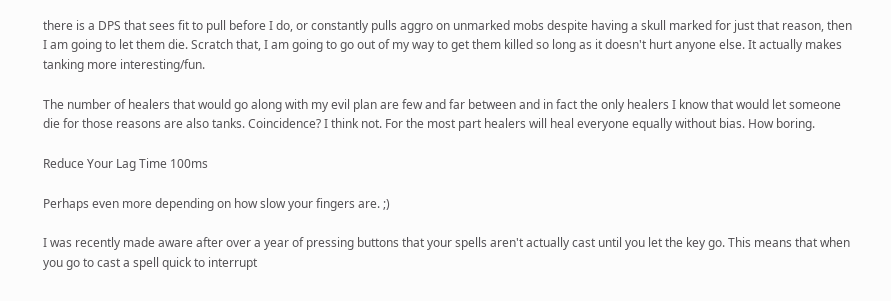there is a DPS that sees fit to pull before I do, or constantly pulls aggro on unmarked mobs despite having a skull marked for just that reason, then I am going to let them die. Scratch that, I am going to go out of my way to get them killed so long as it doesn't hurt anyone else. It actually makes tanking more interesting/fun.

The number of healers that would go along with my evil plan are few and far between and in fact the only healers I know that would let someone die for those reasons are also tanks. Coincidence? I think not. For the most part healers will heal everyone equally without bias. How boring.

Reduce Your Lag Time 100ms

Perhaps even more depending on how slow your fingers are. ;)

I was recently made aware after over a year of pressing buttons that your spells aren't actually cast until you let the key go. This means that when you go to cast a spell quick to interrupt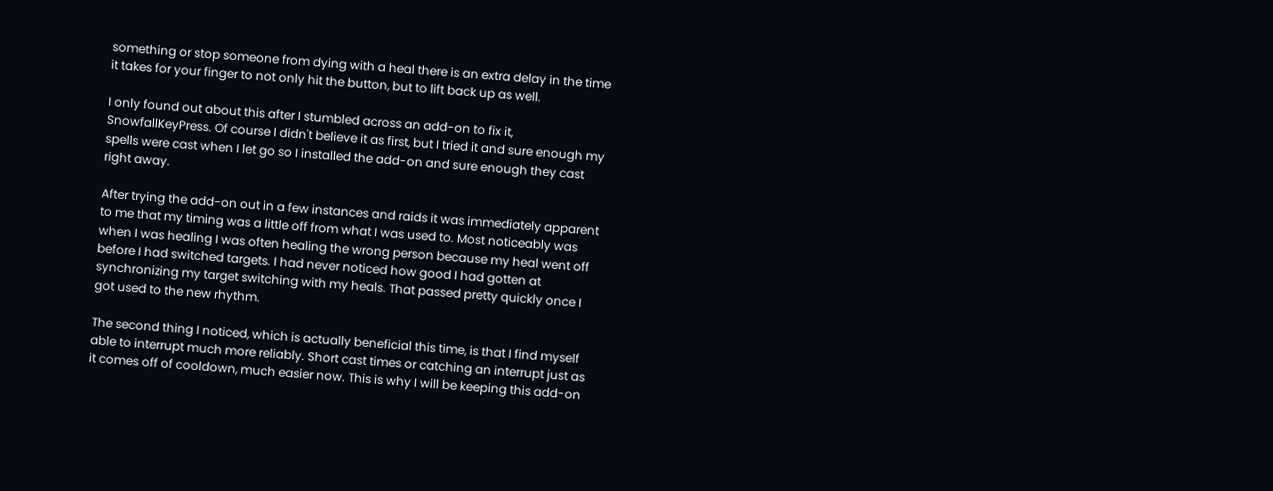something or stop someone from dying with a heal there is an extra delay in the time it takes for your finger to not only hit the button, but to lift back up as well.

I only found out about this after I stumbled across an add-on to fix it, SnowfallKeyPress. Of course I didn't believe it as first, but I tried it and sure enough my spells were cast when I let go so I installed the add-on and sure enough they cast right away.

After trying the add-on out in a few instances and raids it was immediately apparent to me that my timing was a little off from what I was used to. Most noticeably was when I was healing I was often healing the wrong person because my heal went off before I had switched targets. I had never noticed how good I had gotten at synchronizing my target switching with my heals. That passed pretty quickly once I got used to the new rhythm.

The second thing I noticed, which is actually beneficial this time, is that I find myself able to interrupt much more reliably. Short cast times or catching an interrupt just as it comes off of cooldown, much easier now. This is why I will be keeping this add-on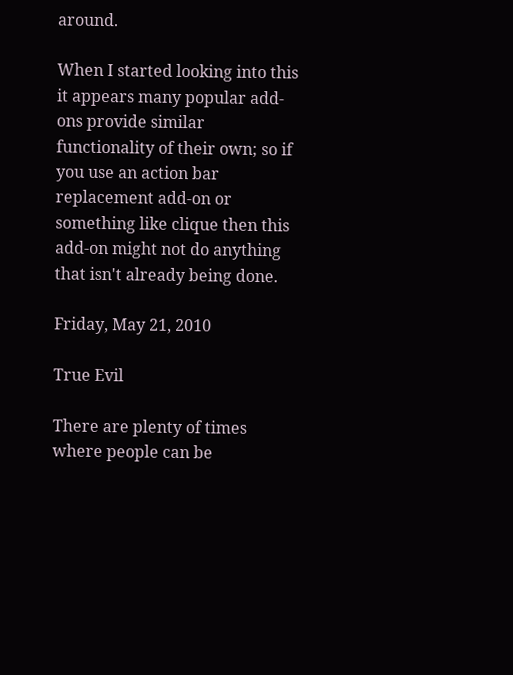around.

When I started looking into this it appears many popular add-ons provide similar functionality of their own; so if you use an action bar replacement add-on or something like clique then this add-on might not do anything that isn't already being done.

Friday, May 21, 2010

True Evil

There are plenty of times where people can be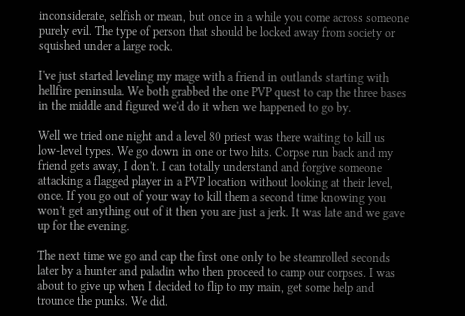inconsiderate, selfish or mean, but once in a while you come across someone purely evil. The type of person that should be locked away from society or squished under a large rock.

I've just started leveling my mage with a friend in outlands starting with hellfire peninsula. We both grabbed the one PVP quest to cap the three bases in the middle and figured we'd do it when we happened to go by.

Well we tried one night and a level 80 priest was there waiting to kill us low-level types. We go down in one or two hits. Corpse run back and my friend gets away, I don't. I can totally understand and forgive someone attacking a flagged player in a PVP location without looking at their level, once. If you go out of your way to kill them a second time knowing you won't get anything out of it then you are just a jerk. It was late and we gave up for the evening.

The next time we go and cap the first one only to be steamrolled seconds later by a hunter and paladin who then proceed to camp our corpses. I was about to give up when I decided to flip to my main, get some help and trounce the punks. We did.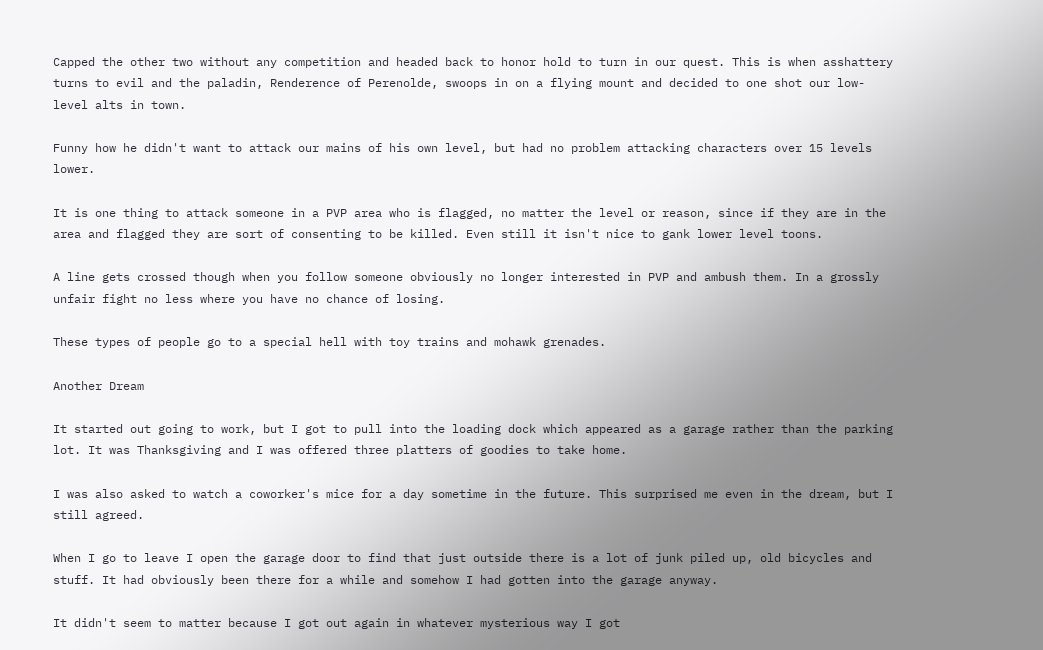Capped the other two without any competition and headed back to honor hold to turn in our quest. This is when asshattery turns to evil and the paladin, Renderence of Perenolde, swoops in on a flying mount and decided to one shot our low-level alts in town.

Funny how he didn't want to attack our mains of his own level, but had no problem attacking characters over 15 levels lower.

It is one thing to attack someone in a PVP area who is flagged, no matter the level or reason, since if they are in the area and flagged they are sort of consenting to be killed. Even still it isn't nice to gank lower level toons.

A line gets crossed though when you follow someone obviously no longer interested in PVP and ambush them. In a grossly unfair fight no less where you have no chance of losing.

These types of people go to a special hell with toy trains and mohawk grenades.

Another Dream

It started out going to work, but I got to pull into the loading dock which appeared as a garage rather than the parking lot. It was Thanksgiving and I was offered three platters of goodies to take home.

I was also asked to watch a coworker's mice for a day sometime in the future. This surprised me even in the dream, but I still agreed.

When I go to leave I open the garage door to find that just outside there is a lot of junk piled up, old bicycles and stuff. It had obviously been there for a while and somehow I had gotten into the garage anyway.

It didn't seem to matter because I got out again in whatever mysterious way I got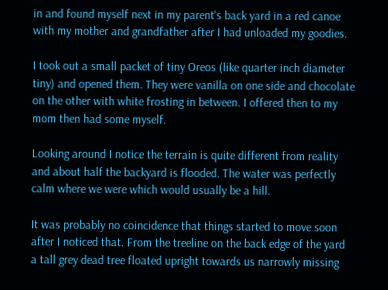in and found myself next in my parent's back yard in a red canoe with my mother and grandfather after I had unloaded my goodies.

I took out a small packet of tiny Oreos (like quarter inch diameter tiny) and opened them. They were vanilla on one side and chocolate on the other with white frosting in between. I offered then to my mom then had some myself.

Looking around I notice the terrain is quite different from reality and about half the backyard is flooded. The water was perfectly calm where we were which would usually be a hill.

It was probably no coincidence that things started to move soon after I noticed that. From the treeline on the back edge of the yard a tall grey dead tree floated upright towards us narrowly missing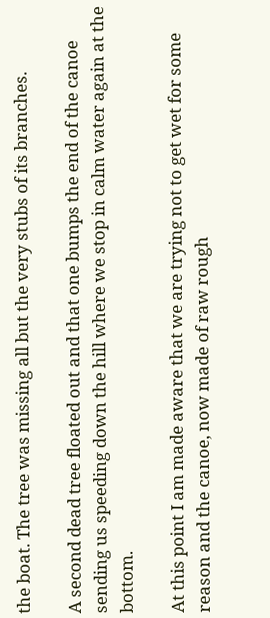the boat. The tree was missing all but the very stubs of its branches.

A second dead tree floated out and that one bumps the end of the canoe sending us speeding down the hill where we stop in calm water again at the bottom.

At this point I am made aware that we are trying not to get wet for some reason and the canoe, now made of raw rough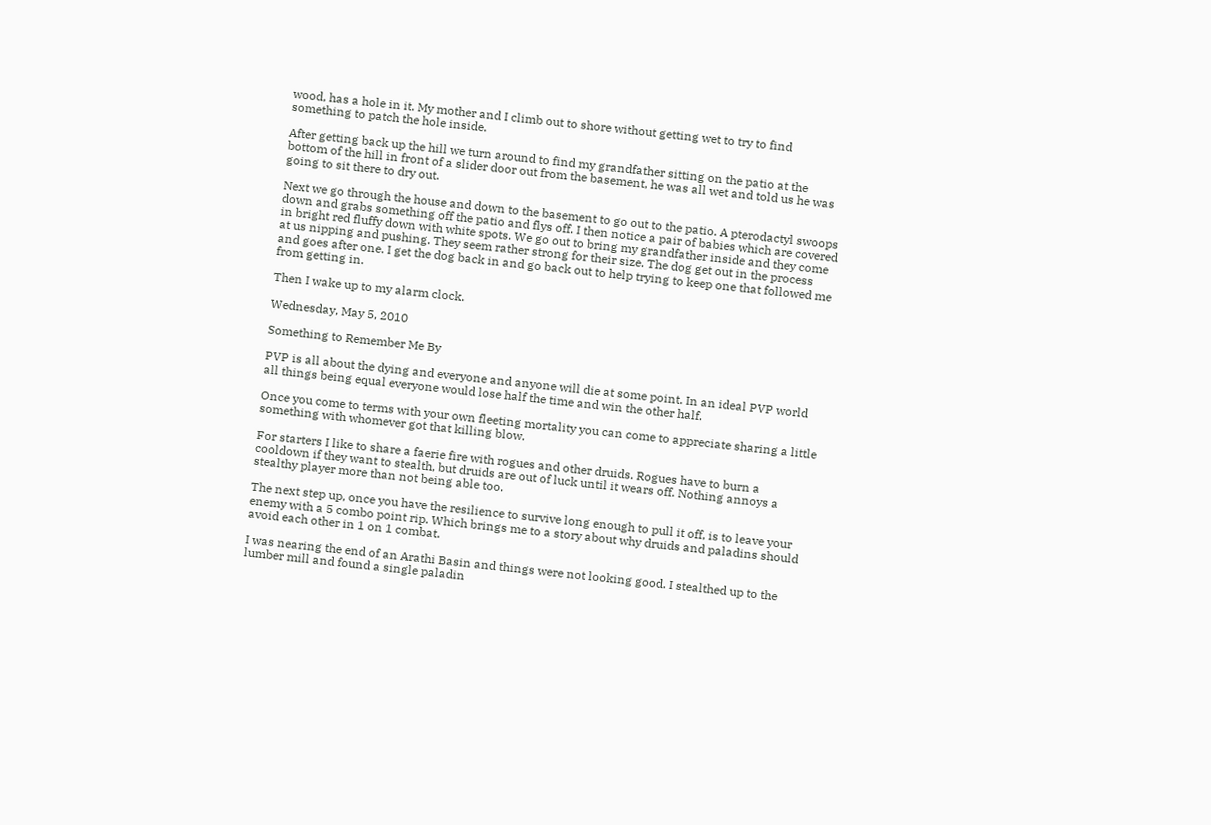wood, has a hole in it. My mother and I climb out to shore without getting wet to try to find something to patch the hole inside.

After getting back up the hill we turn around to find my grandfather sitting on the patio at the bottom of the hill in front of a slider door out from the basement, he was all wet and told us he was going to sit there to dry out.

Next we go through the house and down to the basement to go out to the patio. A pterodactyl swoops down and grabs something off the patio and flys off. I then notice a pair of babies which are covered in bright red fluffy down with white spots. We go out to bring my grandfather inside and they come at us nipping and pushing. They seem rather strong for their size. The dog get out in the process and goes after one. I get the dog back in and go back out to help trying to keep one that followed me from getting in.

Then I wake up to my alarm clock.

Wednesday, May 5, 2010

Something to Remember Me By

PVP is all about the dying and everyone and anyone will die at some point. In an ideal PVP world all things being equal everyone would lose half the time and win the other half.

Once you come to terms with your own fleeting mortality you can come to appreciate sharing a little something with whomever got that killing blow.

For starters I like to share a faerie fire with rogues and other druids. Rogues have to burn a cooldown if they want to stealth, but druids are out of luck until it wears off. Nothing annoys a stealthy player more than not being able too.

The next step up, once you have the resilience to survive long enough to pull it off, is to leave your enemy with a 5 combo point rip. Which brings me to a story about why druids and paladins should avoid each other in 1 on 1 combat.

I was nearing the end of an Arathi Basin and things were not looking good. I stealthed up to the lumber mill and found a single paladin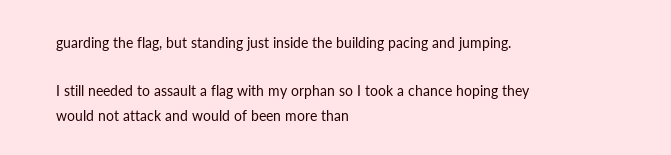guarding the flag, but standing just inside the building pacing and jumping.

I still needed to assault a flag with my orphan so I took a chance hoping they would not attack and would of been more than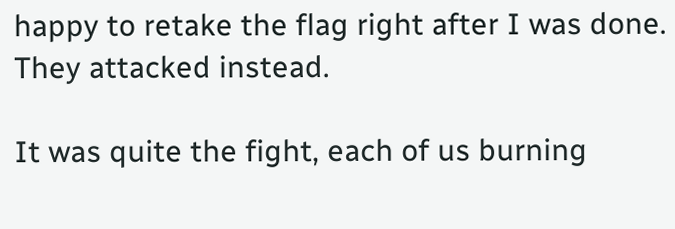happy to retake the flag right after I was done. They attacked instead.

It was quite the fight, each of us burning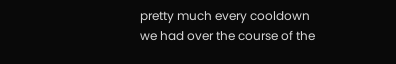pretty much every cooldown we had over the course of the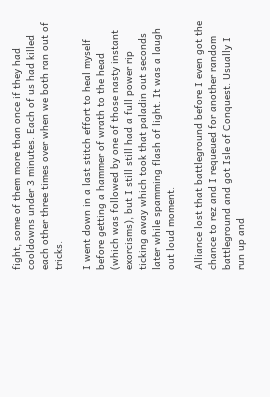fight, some of them more than once if they had cooldowns under 3 minutes. Each of us had killed each other three times over when we both ran out of tricks.

I went down in a last stitch effort to heal myself before getting a hammer of wrath to the head (which was followed by one of those nasty instant exorcisms), but I still still had a full power rip ticking away which took that paladin out seconds later while spamming flash of light. It was a laugh out loud moment.

Alliance lost that battleground before I even got the chance to rez and I requeued for another random battleground and got Isle of Conquest. Usually I run up and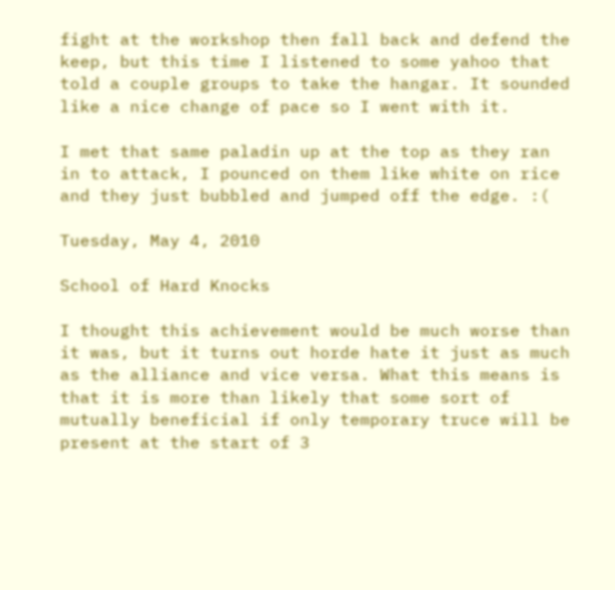fight at the workshop then fall back and defend the keep, but this time I listened to some yahoo that told a couple groups to take the hangar. It sounded like a nice change of pace so I went with it.

I met that same paladin up at the top as they ran in to attack, I pounced on them like white on rice and they just bubbled and jumped off the edge. :(

Tuesday, May 4, 2010

School of Hard Knocks

I thought this achievement would be much worse than it was, but it turns out horde hate it just as much as the alliance and vice versa. What this means is that it is more than likely that some sort of mutually beneficial if only temporary truce will be present at the start of 3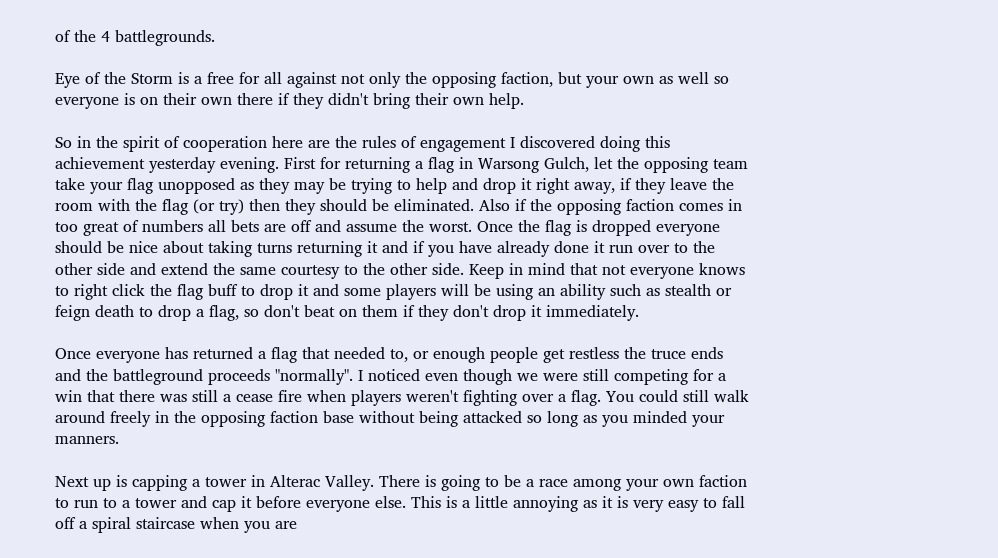of the 4 battlegrounds.

Eye of the Storm is a free for all against not only the opposing faction, but your own as well so everyone is on their own there if they didn't bring their own help.

So in the spirit of cooperation here are the rules of engagement I discovered doing this achievement yesterday evening. First for returning a flag in Warsong Gulch, let the opposing team take your flag unopposed as they may be trying to help and drop it right away, if they leave the room with the flag (or try) then they should be eliminated. Also if the opposing faction comes in too great of numbers all bets are off and assume the worst. Once the flag is dropped everyone should be nice about taking turns returning it and if you have already done it run over to the other side and extend the same courtesy to the other side. Keep in mind that not everyone knows to right click the flag buff to drop it and some players will be using an ability such as stealth or feign death to drop a flag, so don't beat on them if they don't drop it immediately.

Once everyone has returned a flag that needed to, or enough people get restless the truce ends and the battleground proceeds "normally". I noticed even though we were still competing for a win that there was still a cease fire when players weren't fighting over a flag. You could still walk around freely in the opposing faction base without being attacked so long as you minded your manners.

Next up is capping a tower in Alterac Valley. There is going to be a race among your own faction to run to a tower and cap it before everyone else. This is a little annoying as it is very easy to fall off a spiral staircase when you are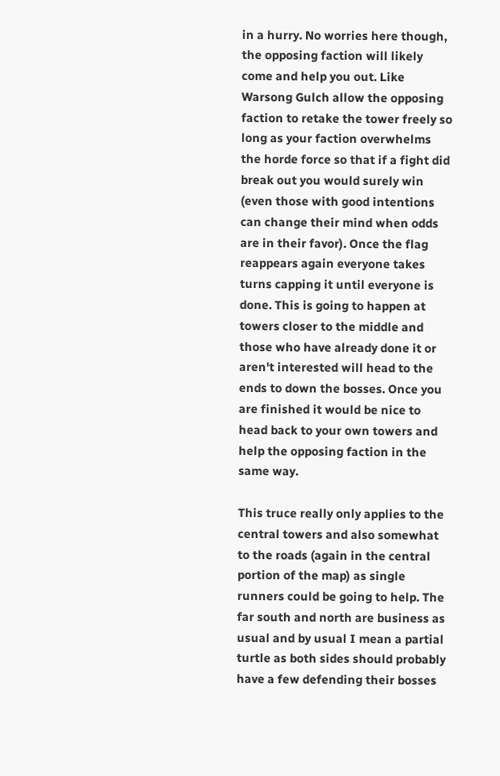in a hurry. No worries here though, the opposing faction will likely come and help you out. Like Warsong Gulch allow the opposing faction to retake the tower freely so long as your faction overwhelms the horde force so that if a fight did break out you would surely win (even those with good intentions can change their mind when odds are in their favor). Once the flag reappears again everyone takes turns capping it until everyone is done. This is going to happen at towers closer to the middle and those who have already done it or aren't interested will head to the ends to down the bosses. Once you are finished it would be nice to head back to your own towers and help the opposing faction in the same way.

This truce really only applies to the central towers and also somewhat to the roads (again in the central portion of the map) as single runners could be going to help. The far south and north are business as usual and by usual I mean a partial turtle as both sides should probably have a few defending their bosses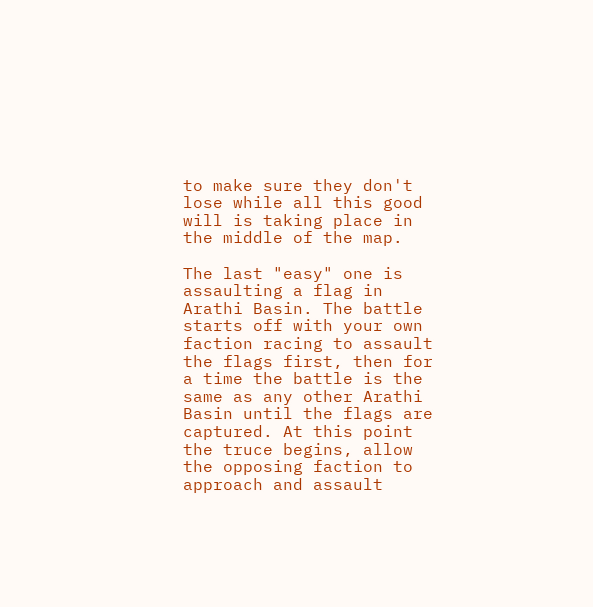to make sure they don't lose while all this good will is taking place in the middle of the map.

The last "easy" one is assaulting a flag in Arathi Basin. The battle starts off with your own faction racing to assault the flags first, then for a time the battle is the same as any other Arathi Basin until the flags are captured. At this point the truce begins, allow the opposing faction to approach and assault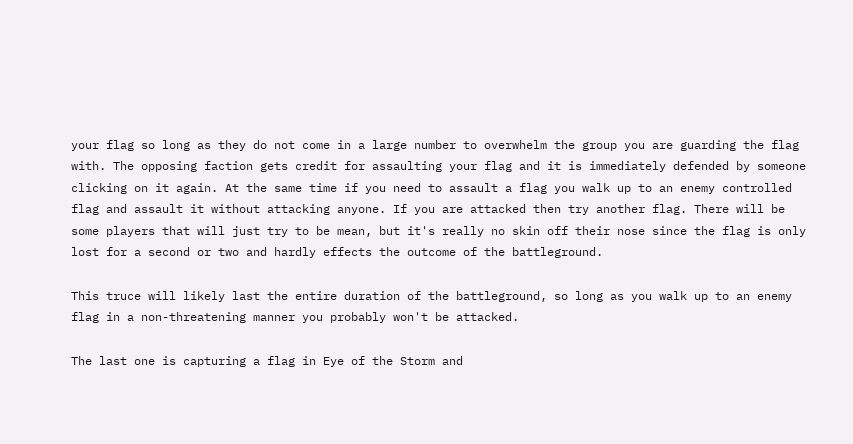your flag so long as they do not come in a large number to overwhelm the group you are guarding the flag with. The opposing faction gets credit for assaulting your flag and it is immediately defended by someone clicking on it again. At the same time if you need to assault a flag you walk up to an enemy controlled flag and assault it without attacking anyone. If you are attacked then try another flag. There will be some players that will just try to be mean, but it's really no skin off their nose since the flag is only lost for a second or two and hardly effects the outcome of the battleground.

This truce will likely last the entire duration of the battleground, so long as you walk up to an enemy flag in a non-threatening manner you probably won't be attacked.

The last one is capturing a flag in Eye of the Storm and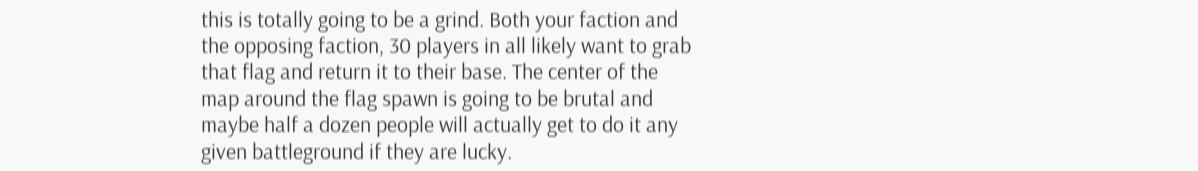this is totally going to be a grind. Both your faction and the opposing faction, 30 players in all likely want to grab that flag and return it to their base. The center of the map around the flag spawn is going to be brutal and maybe half a dozen people will actually get to do it any given battleground if they are lucky.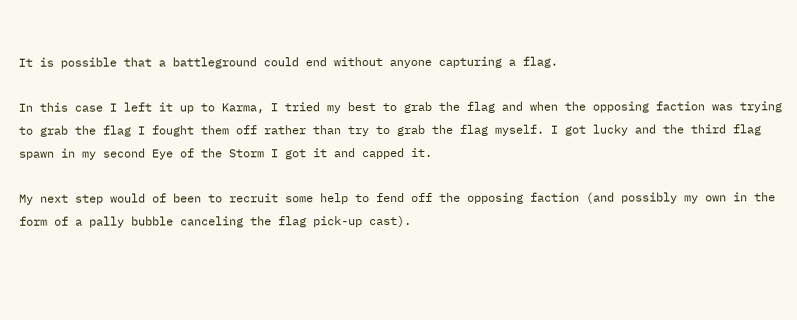It is possible that a battleground could end without anyone capturing a flag.

In this case I left it up to Karma, I tried my best to grab the flag and when the opposing faction was trying to grab the flag I fought them off rather than try to grab the flag myself. I got lucky and the third flag spawn in my second Eye of the Storm I got it and capped it.

My next step would of been to recruit some help to fend off the opposing faction (and possibly my own in the form of a pally bubble canceling the flag pick-up cast).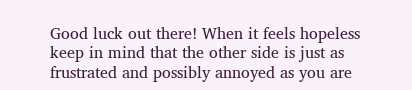Good luck out there! When it feels hopeless keep in mind that the other side is just as frustrated and possibly annoyed as you are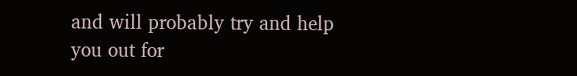and will probably try and help you out for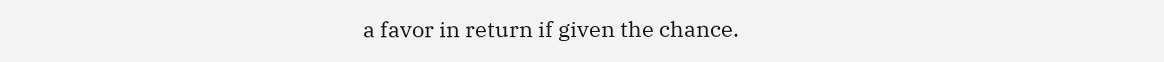a favor in return if given the chance.